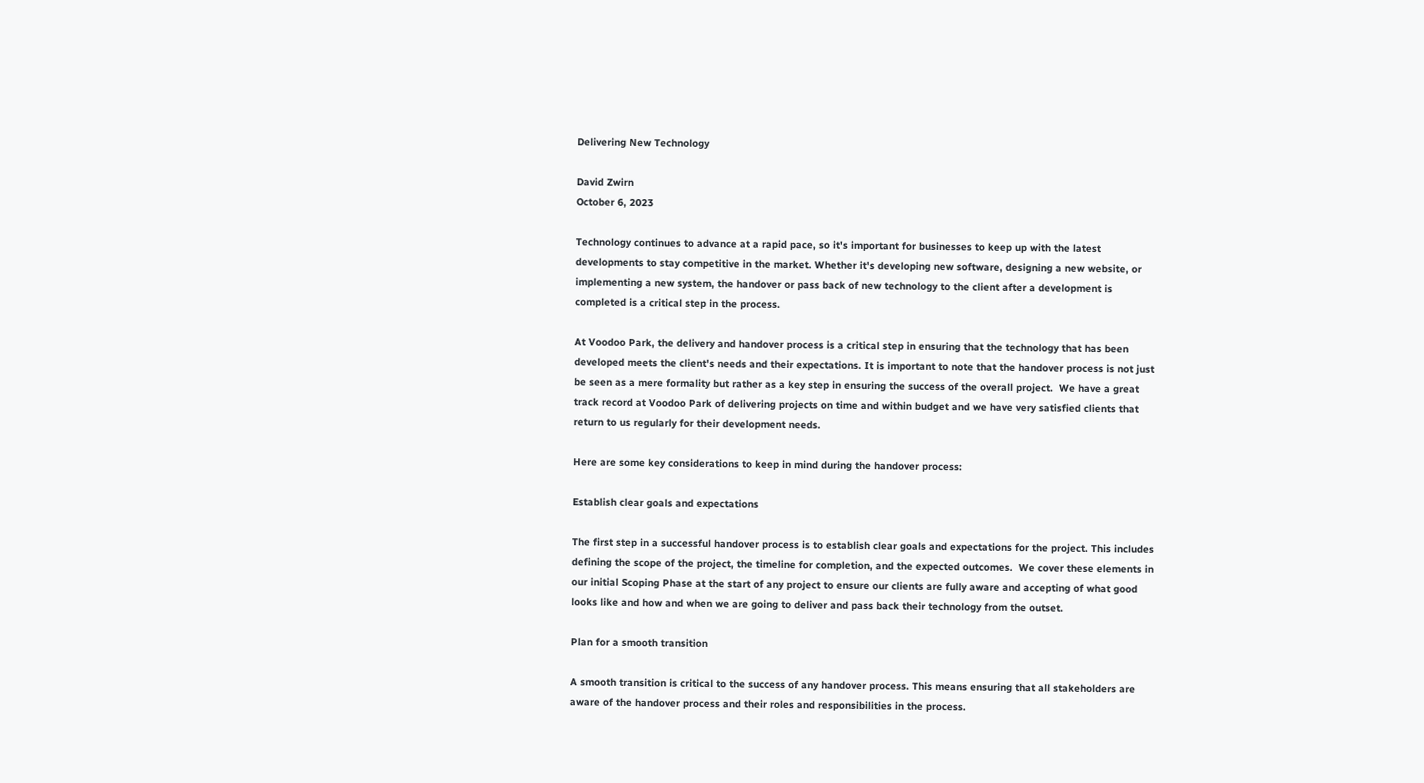Delivering New Technology

David Zwirn
October 6, 2023

Technology continues to advance at a rapid pace, so it's important for businesses to keep up with the latest developments to stay competitive in the market. Whether it's developing new software, designing a new website, or implementing a new system, the handover or pass back of new technology to the client after a development is completed is a critical step in the process.

At Voodoo Park, the delivery and handover process is a critical step in ensuring that the technology that has been developed meets the client's needs and their expectations. It is important to note that the handover process is not just be seen as a mere formality but rather as a key step in ensuring the success of the overall project.  We have a great track record at Voodoo Park of delivering projects on time and within budget and we have very satisfied clients that return to us regularly for their development needs.

Here are some key considerations to keep in mind during the handover process:

Establish clear goals and expectations

The first step in a successful handover process is to establish clear goals and expectations for the project. This includes defining the scope of the project, the timeline for completion, and the expected outcomes.  We cover these elements in our initial Scoping Phase at the start of any project to ensure our clients are fully aware and accepting of what good looks like and how and when we are going to deliver and pass back their technology from the outset.

Plan for a smooth transition

A smooth transition is critical to the success of any handover process. This means ensuring that all stakeholders are aware of the handover process and their roles and responsibilities in the process.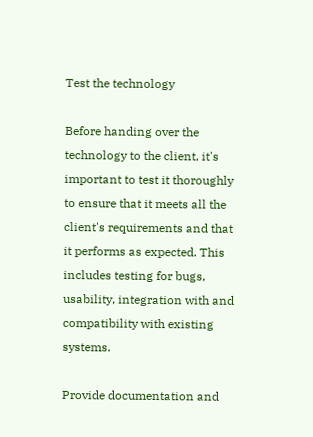Test the technology

Before handing over the technology to the client, it's important to test it thoroughly to ensure that it meets all the client's requirements and that it performs as expected. This includes testing for bugs, usability, integration with and compatibility with existing systems.

Provide documentation and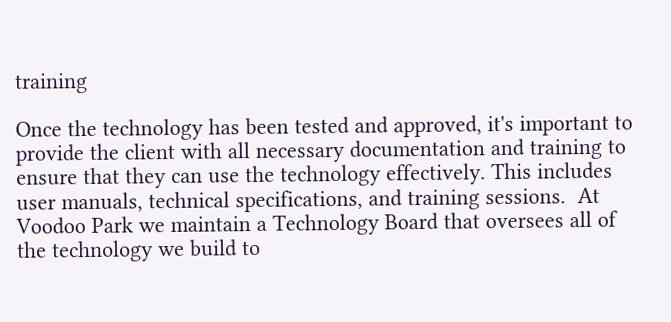training

Once the technology has been tested and approved, it's important to provide the client with all necessary documentation and training to ensure that they can use the technology effectively. This includes user manuals, technical specifications, and training sessions.  At Voodoo Park we maintain a Technology Board that oversees all of the technology we build to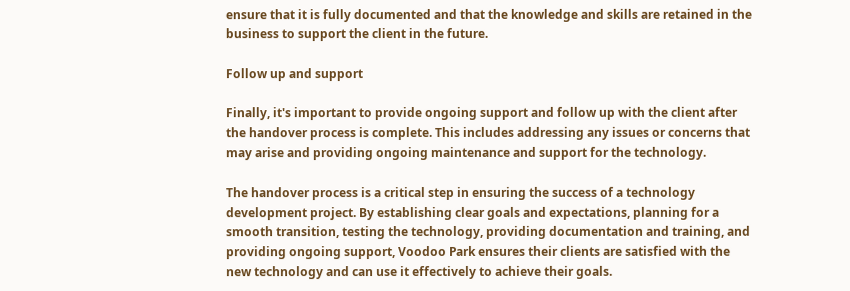ensure that it is fully documented and that the knowledge and skills are retained in the business to support the client in the future.

Follow up and support

Finally, it's important to provide ongoing support and follow up with the client after the handover process is complete. This includes addressing any issues or concerns that may arise and providing ongoing maintenance and support for the technology.

The handover process is a critical step in ensuring the success of a technology development project. By establishing clear goals and expectations, planning for a smooth transition, testing the technology, providing documentation and training, and providing ongoing support, Voodoo Park ensures their clients are satisfied with the new technology and can use it effectively to achieve their goals.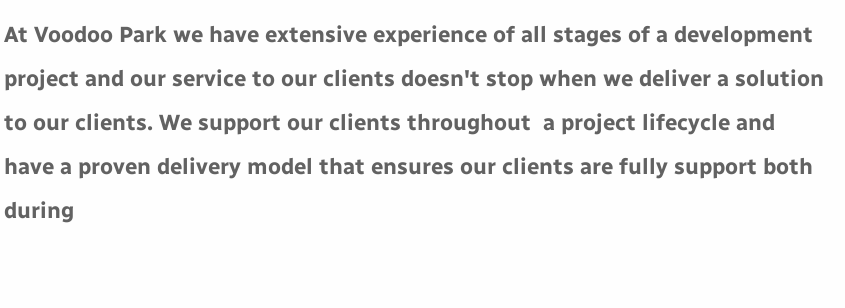At Voodoo Park we have extensive experience of all stages of a development project and our service to our clients doesn't stop when we deliver a solution to our clients. We support our clients throughout  a project lifecycle and have a proven delivery model that ensures our clients are fully support both during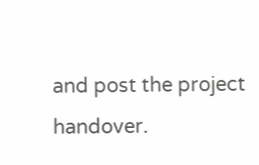and post the project handover.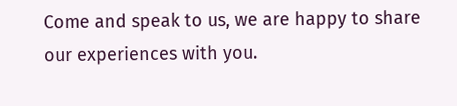Come and speak to us, we are happy to share our experiences with you.